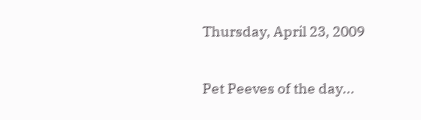Thursday, April 23, 2009

Pet Peeves of the day...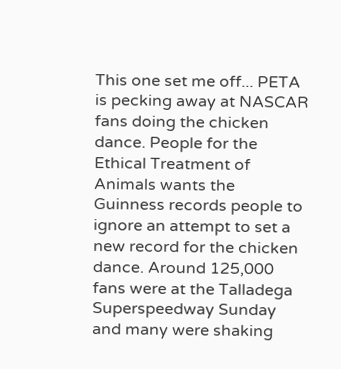This one set me off... PETA is pecking away at NASCAR fans doing the chicken dance. People for the Ethical Treatment of Animals wants the Guinness records people to ignore an attempt to set a new record for the chicken dance. Around 125,000 fans were at the Talladega Superspeedway Sunday and many were shaking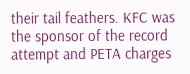their tail feathers. KFC was the sponsor of the record attempt and PETA charges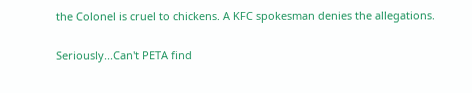the Colonel is cruel to chickens. A KFC spokesman denies the allegations.

Seriously...Can't PETA find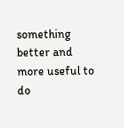something better and more useful to do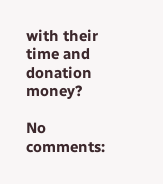with their time and donation money?

No comments: